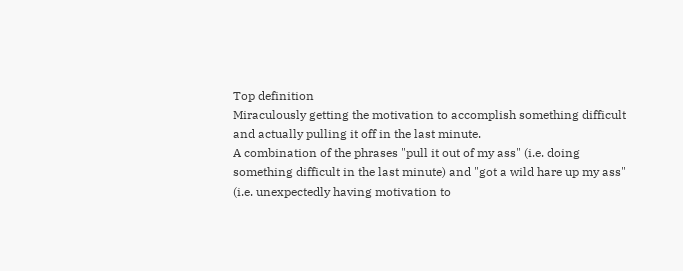Top definition
Miraculously getting the motivation to accomplish something difficult and actually pulling it off in the last minute.
A combination of the phrases "pull it out of my ass" (i.e. doing something difficult in the last minute) and "got a wild hare up my ass" (i.e. unexpectedly having motivation to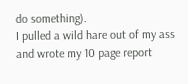do something).
I pulled a wild hare out of my ass and wrote my 10 page report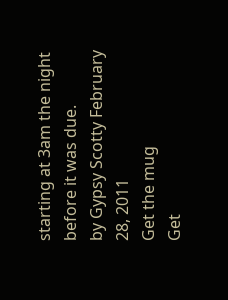starting at 3am the night before it was due.
by Gypsy Scotty February 28, 2011
Get the mug
Get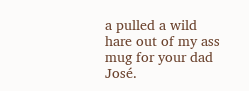a pulled a wild hare out of my ass mug for your dad José.